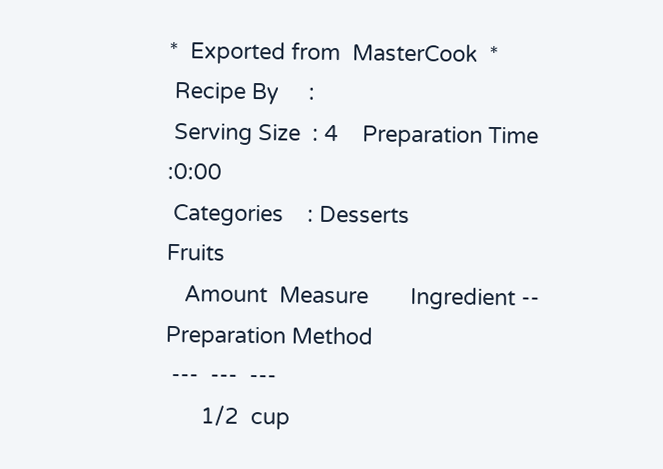*  Exported from  MasterCook  *
 Recipe By     :
 Serving Size  : 4    Preparation Time :0:00
 Categories    : Desserts                         Fruits
   Amount  Measure       Ingredient -- Preparation Method
 ---  ---  ---
      1/2  cup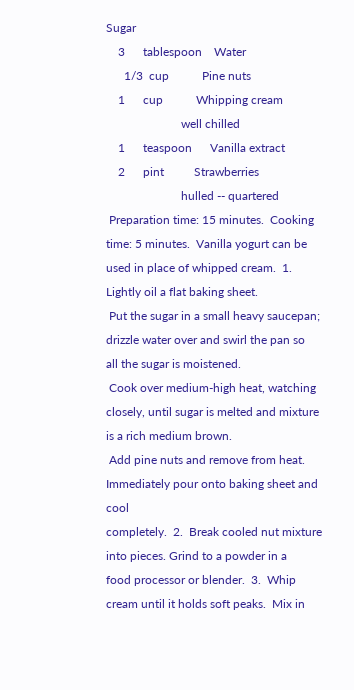Sugar
    3      tablespoon    Water
      1/3  cup           Pine nuts
    1      cup           Whipping cream
                         well chilled
    1      teaspoon      Vanilla extract
    2      pint          Strawberries
                         hulled -- quartered
 Preparation time: 15 minutes.  Cooking time: 5 minutes.  Vanilla yogurt can be
used in place of whipped cream.  1.  Lightly oil a flat baking sheet.
 Put the sugar in a small heavy saucepan; drizzle water over and swirl the pan so
all the sugar is moistened.
 Cook over medium-high heat, watching closely, until sugar is melted and mixture
is a rich medium brown.
 Add pine nuts and remove from heat.  Immediately pour onto baking sheet and cool
completely.  2.  Break cooled nut mixture into pieces. Grind to a powder in a
food processor or blender.  3.  Whip cream until it holds soft peaks.  Mix in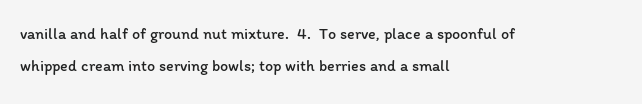vanilla and half of ground nut mixture.  4.  To serve, place a spoonful of
whipped cream into serving bowls; top with berries and a small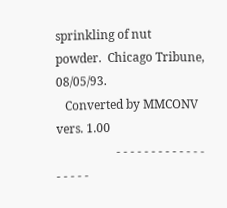sprinkling of nut
powder.  Chicago Tribune, 08/05/93.
   Converted by MMCONV vers. 1.00
                    - - - - - - - - - - - - - - - - - -